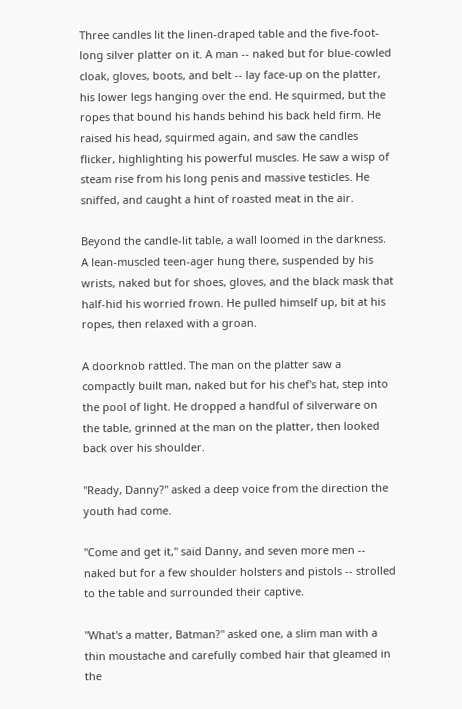Three candles lit the linen-draped table and the five-foot-long silver platter on it. A man -- naked but for blue-cowled cloak, gloves, boots, and belt -- lay face-up on the platter, his lower legs hanging over the end. He squirmed, but the ropes that bound his hands behind his back held firm. He raised his head, squirmed again, and saw the candles flicker, highlighting his powerful muscles. He saw a wisp of steam rise from his long penis and massive testicles. He sniffed, and caught a hint of roasted meat in the air.

Beyond the candle-lit table, a wall loomed in the darkness. A lean-muscled teen-ager hung there, suspended by his wrists, naked but for shoes, gloves, and the black mask that half-hid his worried frown. He pulled himself up, bit at his ropes, then relaxed with a groan.

A doorknob rattled. The man on the platter saw a compactly built man, naked but for his chef's hat, step into the pool of light. He dropped a handful of silverware on the table, grinned at the man on the platter, then looked back over his shoulder.

"Ready, Danny?" asked a deep voice from the direction the youth had come.

"Come and get it," said Danny, and seven more men -- naked but for a few shoulder holsters and pistols -- strolled to the table and surrounded their captive.

"What's a matter, Batman?" asked one, a slim man with a thin moustache and carefully combed hair that gleamed in the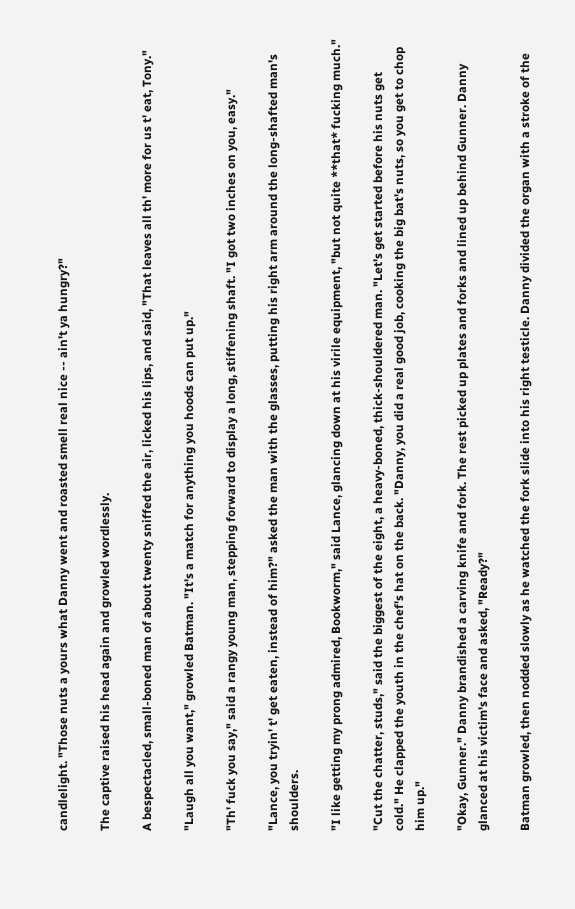candlelight. "Those nuts a yours what Danny went and roasted smell real nice -- ain't ya hungry?"

The captive raised his head again and growled wordlessly.

A bespectacled, small-boned man of about twenty sniffed the air, licked his lips, and said, "That leaves all th' more for us t' eat, Tony."

"Laugh all you want," growled Batman. "It's a match for anything you hoods can put up."

"Th' fuck you say," said a rangy young man, stepping forward to display a long, stiffening shaft. "I got two inches on you, easy."

"Lance, you tryin' t' get eaten, instead of him?" asked the man with the glasses, putting his right arm around the long-shafted man's shoulders.

"I like getting my prong admired, Bookworm," said Lance, glancing down at his virile equipment, "but not quite **that* fucking much."

"Cut the chatter, studs," said the biggest of the eight, a heavy-boned, thick-shouldered man. "Let's get started before his nuts get cold." He clapped the youth in the chef's hat on the back. "Danny, you did a real good job, cooking the big bat's nuts, so you get to chop him up."

"Okay, Gunner." Danny brandished a carving knife and fork. The rest picked up plates and forks and lined up behind Gunner. Danny glanced at his victim's face and asked, "Ready?"

Batman growled, then nodded slowly as he watched the fork slide into his right testicle. Danny divided the organ with a stroke of the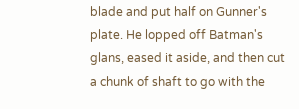blade and put half on Gunner's plate. He lopped off Batman's glans, eased it aside, and then cut a chunk of shaft to go with the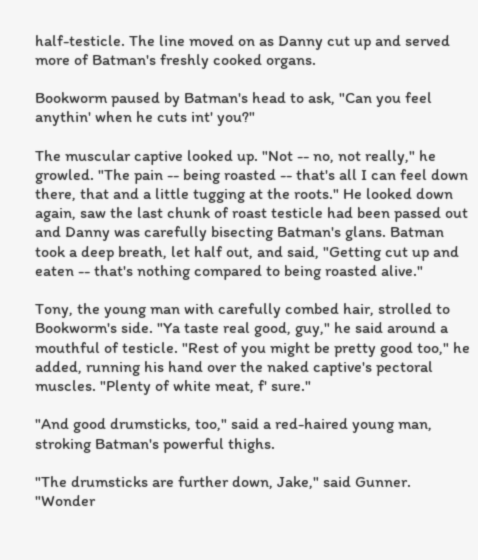half-testicle. The line moved on as Danny cut up and served more of Batman's freshly cooked organs.

Bookworm paused by Batman's head to ask, "Can you feel anythin' when he cuts int' you?"

The muscular captive looked up. "Not -- no, not really," he growled. "The pain -- being roasted -- that's all I can feel down there, that and a little tugging at the roots." He looked down again, saw the last chunk of roast testicle had been passed out and Danny was carefully bisecting Batman's glans. Batman took a deep breath, let half out, and said, "Getting cut up and eaten -- that's nothing compared to being roasted alive."

Tony, the young man with carefully combed hair, strolled to Bookworm's side. "Ya taste real good, guy," he said around a mouthful of testicle. "Rest of you might be pretty good too," he added, running his hand over the naked captive's pectoral muscles. "Plenty of white meat, f' sure."

"And good drumsticks, too," said a red-haired young man, stroking Batman's powerful thighs.

"The drumsticks are further down, Jake," said Gunner. "Wonder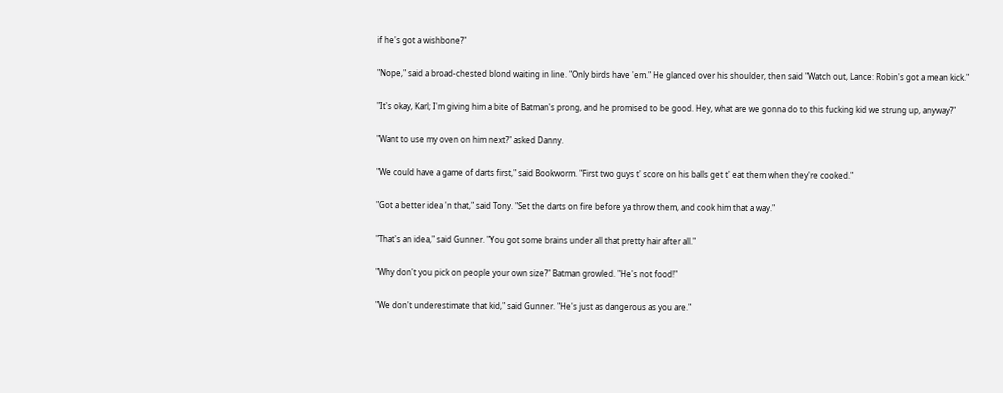if he's got a wishbone?"

"Nope," said a broad-chested blond waiting in line. "Only birds have 'em." He glanced over his shoulder, then said "Watch out, Lance: Robin's got a mean kick."

"It's okay, Karl; I'm giving him a bite of Batman's prong, and he promised to be good. Hey, what are we gonna do to this fucking kid we strung up, anyway?"

"Want to use my oven on him next?" asked Danny.

"We could have a game of darts first," said Bookworm. "First two guys t' score on his balls get t' eat them when they're cooked."

"Got a better idea 'n that," said Tony. "Set the darts on fire before ya throw them, and cook him that a way."

"That's an idea," said Gunner. "You got some brains under all that pretty hair after all."

"Why don't you pick on people your own size?" Batman growled. "He's not food!"

"We don't underestimate that kid," said Gunner. "He's just as dangerous as you are."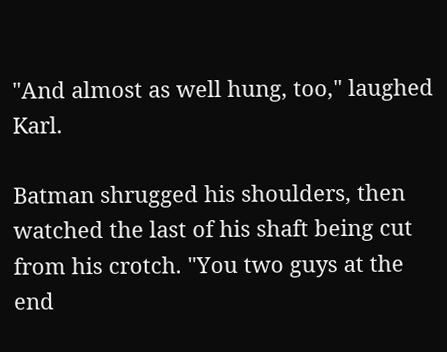"And almost as well hung, too," laughed Karl.

Batman shrugged his shoulders, then watched the last of his shaft being cut from his crotch. "You two guys at the end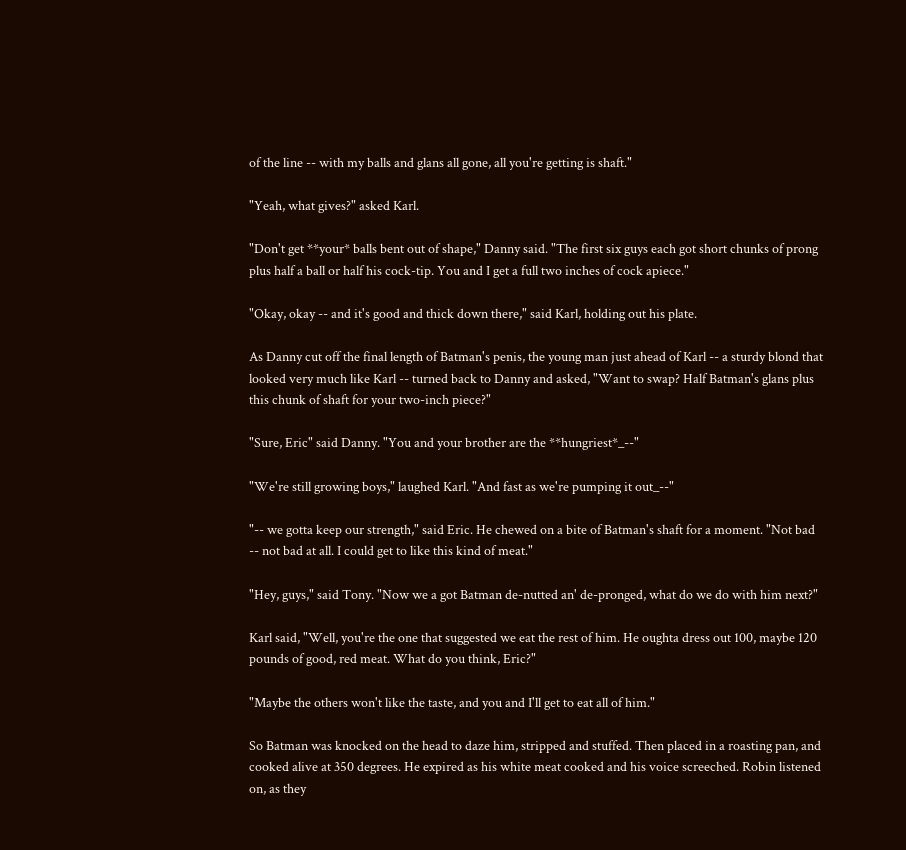of the line -- with my balls and glans all gone, all you're getting is shaft."

"Yeah, what gives?" asked Karl.

"Don't get **your* balls bent out of shape," Danny said. "The first six guys each got short chunks of prong plus half a ball or half his cock-tip. You and I get a full two inches of cock apiece."

"Okay, okay -- and it's good and thick down there," said Karl, holding out his plate.

As Danny cut off the final length of Batman's penis, the young man just ahead of Karl -- a sturdy blond that looked very much like Karl -- turned back to Danny and asked, "Want to swap? Half Batman's glans plus this chunk of shaft for your two-inch piece?"

"Sure, Eric" said Danny. "You and your brother are the **hungriest*_--"

"We're still growing boys," laughed Karl. "And fast as we're pumping it out_--"

"-- we gotta keep our strength," said Eric. He chewed on a bite of Batman's shaft for a moment. "Not bad -- not bad at all. I could get to like this kind of meat."

"Hey, guys," said Tony. "Now we a got Batman de-nutted an' de-pronged, what do we do with him next?"

Karl said, "Well, you're the one that suggested we eat the rest of him. He oughta dress out 100, maybe 120 pounds of good, red meat. What do you think, Eric?"

"Maybe the others won't like the taste, and you and I'll get to eat all of him."

So Batman was knocked on the head to daze him, stripped and stuffed. Then placed in a roasting pan, and cooked alive at 350 degrees. He expired as his white meat cooked and his voice screeched. Robin listened on, as they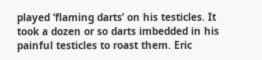played ‘flaming darts’ on his testicles. It took a dozen or so darts imbedded in his painful testicles to roast them. Eric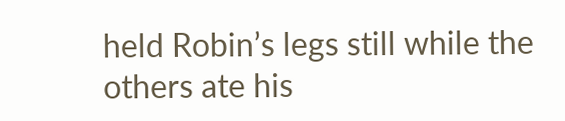held Robin’s legs still while the others ate his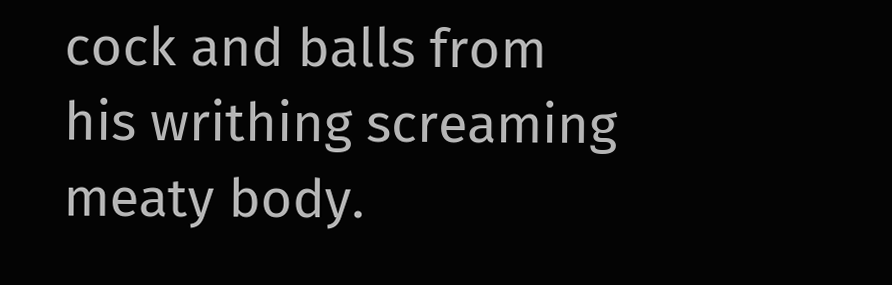cock and balls from his writhing screaming meaty body.